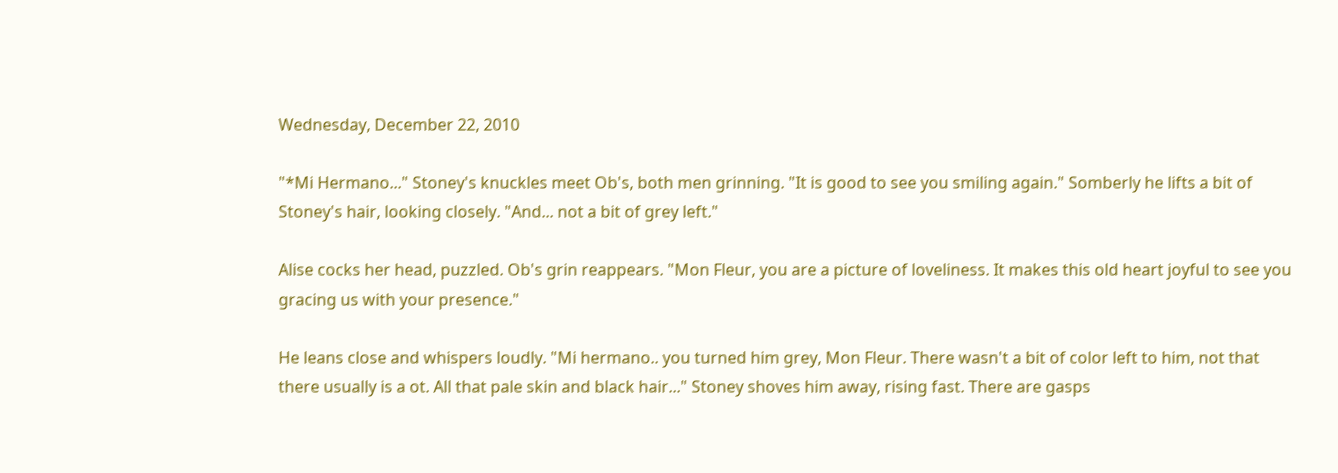Wednesday, December 22, 2010

"*Mi Hermano..." Stoney's knuckles meet Ob's, both men grinning. "It is good to see you smiling again." Somberly he lifts a bit of Stoney's hair, looking closely. "And... not a bit of grey left."

Alise cocks her head, puzzled. Ob's grin reappears. "Mon Fleur, you are a picture of loveliness. It makes this old heart joyful to see you gracing us with your presence."

He leans close and whispers loudly. "Mi hermano.. you turned him grey, Mon Fleur. There wasn't a bit of color left to him, not that there usually is a ot. All that pale skin and black hair..." Stoney shoves him away, rising fast. There are gasps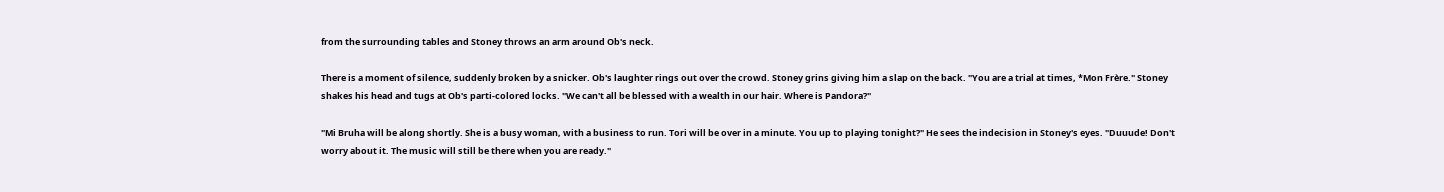from the surrounding tables and Stoney throws an arm around Ob's neck.

There is a moment of silence, suddenly broken by a snicker. Ob's laughter rings out over the crowd. Stoney grins giving him a slap on the back. "You are a trial at times, *Mon Frère." Stoney shakes his head and tugs at Ob's parti-colored locks. "We can't all be blessed with a wealth in our hair. Where is Pandora?"

"Mi Bruha will be along shortly. She is a busy woman, with a business to run. Tori will be over in a minute. You up to playing tonight?" He sees the indecision in Stoney's eyes. "Duuude! Don't worry about it. The music will still be there when you are ready."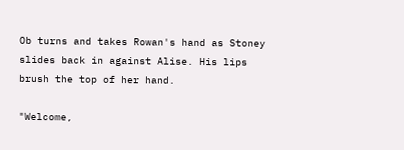Ob turns and takes Rowan's hand as Stoney slides back in against Alise. His lips brush the top of her hand.

"Welcome,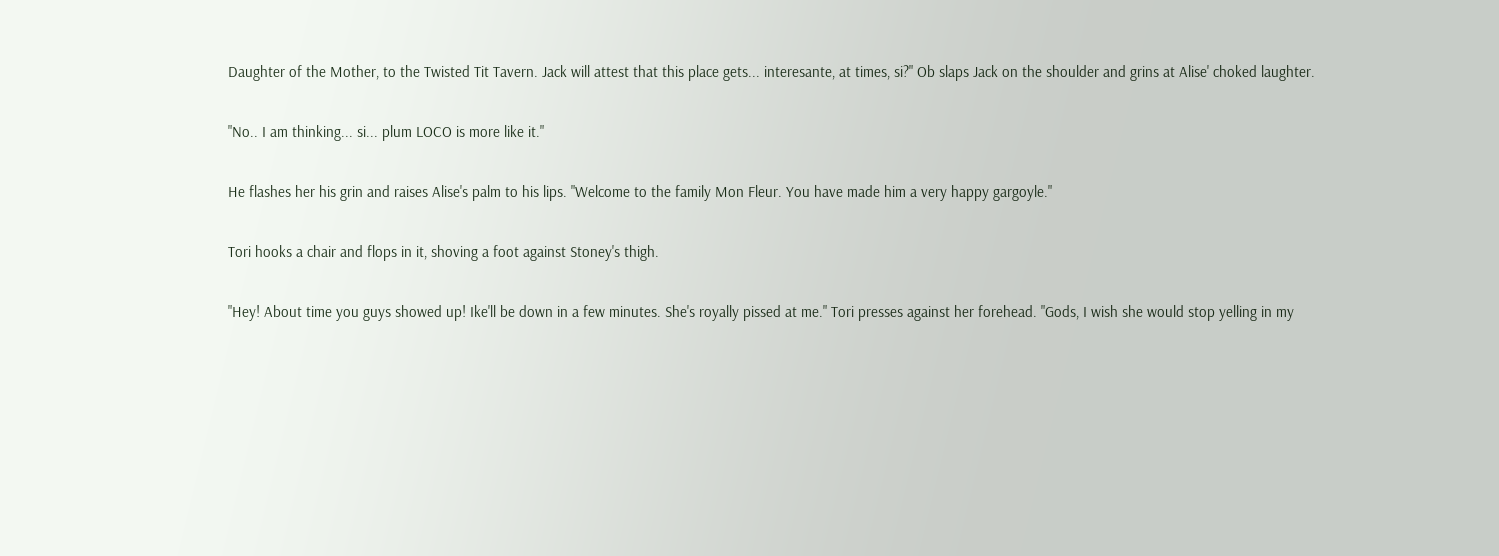Daughter of the Mother, to the Twisted Tit Tavern. Jack will attest that this place gets... interesante, at times, si?" Ob slaps Jack on the shoulder and grins at Alise' choked laughter.

"No.. I am thinking... si... plum LOCO is more like it."

He flashes her his grin and raises Alise's palm to his lips. "Welcome to the family Mon Fleur. You have made him a very happy gargoyle."

Tori hooks a chair and flops in it, shoving a foot against Stoney's thigh.

"Hey! About time you guys showed up! Ike'll be down in a few minutes. She's royally pissed at me." Tori presses against her forehead. "Gods, I wish she would stop yelling in my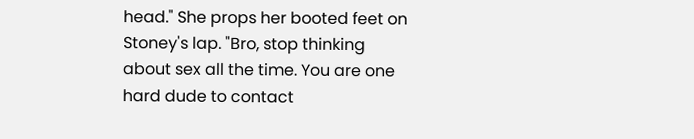head." She props her booted feet on Stoney's lap. "Bro, stop thinking about sex all the time. You are one hard dude to contact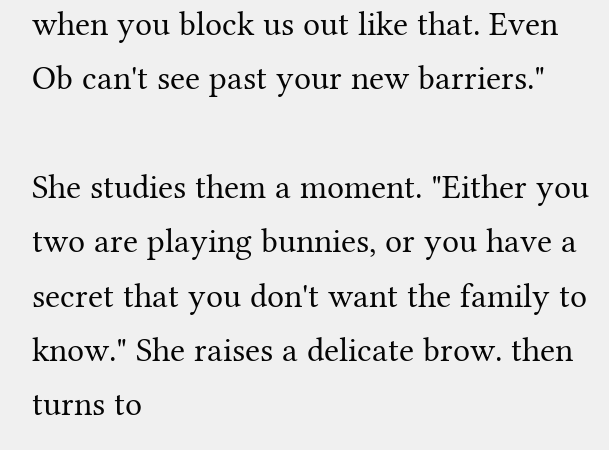when you block us out like that. Even Ob can't see past your new barriers."

She studies them a moment. "Either you two are playing bunnies, or you have a secret that you don't want the family to know." She raises a delicate brow. then turns to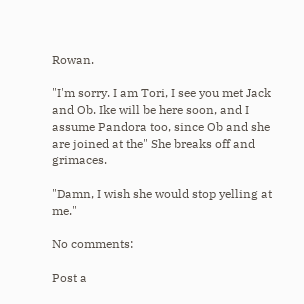Rowan.

"I'm sorry. I am Tori, I see you met Jack and Ob. Ike will be here soon, and I assume Pandora too, since Ob and she are joined at the" She breaks off and grimaces.

"Damn, I wish she would stop yelling at me."

No comments:

Post a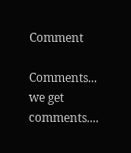Comment

Comments... we get comments....